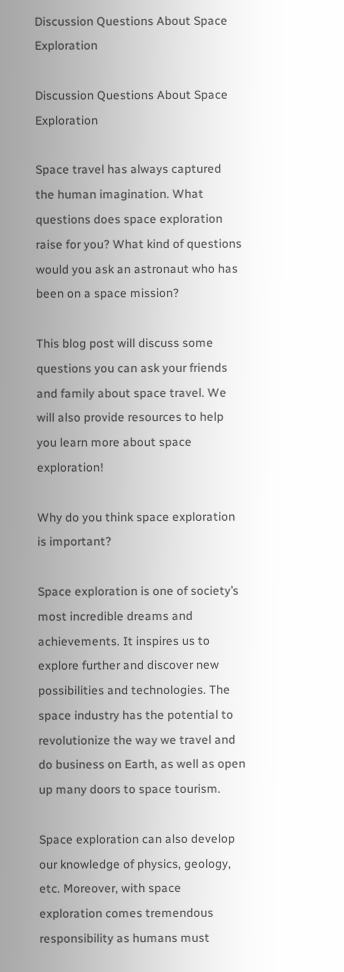Discussion Questions About Space Exploration

Discussion Questions About Space Exploration

Space travel has always captured the human imagination. What questions does space exploration raise for you? What kind of questions would you ask an astronaut who has been on a space mission?

This blog post will discuss some questions you can ask your friends and family about space travel. We will also provide resources to help you learn more about space exploration!

Why do you think space exploration is important?

Space exploration is one of society’s most incredible dreams and achievements. It inspires us to explore further and discover new possibilities and technologies. The space industry has the potential to revolutionize the way we travel and do business on Earth, as well as open up many doors to space tourism.

Space exploration can also develop our knowledge of physics, geology, etc. Moreover, with space exploration comes tremendous responsibility as humans must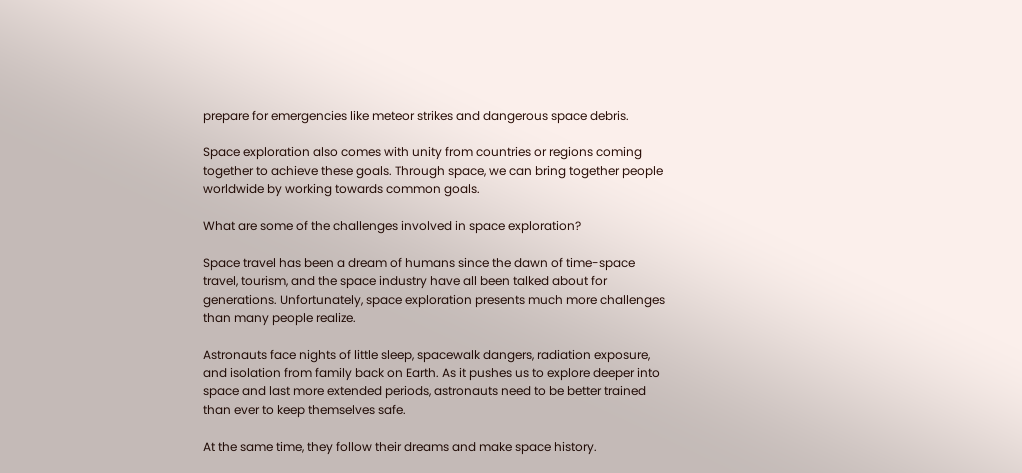prepare for emergencies like meteor strikes and dangerous space debris.

Space exploration also comes with unity from countries or regions coming together to achieve these goals. Through space, we can bring together people worldwide by working towards common goals.

What are some of the challenges involved in space exploration?

Space travel has been a dream of humans since the dawn of time-space travel, tourism, and the space industry have all been talked about for generations. Unfortunately, space exploration presents much more challenges than many people realize.

Astronauts face nights of little sleep, spacewalk dangers, radiation exposure, and isolation from family back on Earth. As it pushes us to explore deeper into space and last more extended periods, astronauts need to be better trained than ever to keep themselves safe.

At the same time, they follow their dreams and make space history.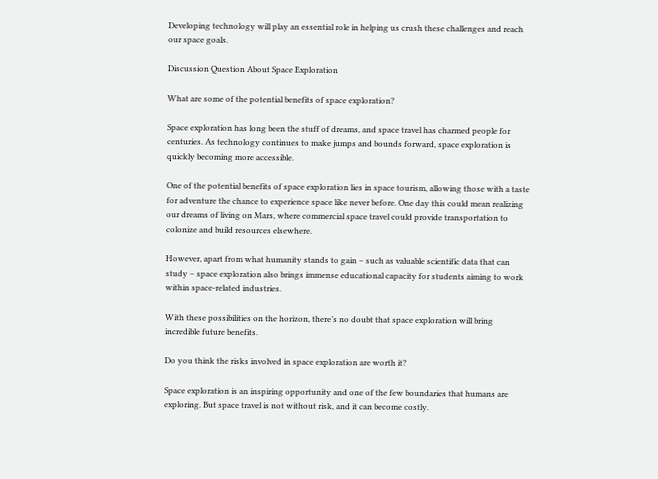Developing technology will play an essential role in helping us crush these challenges and reach our space goals.

Discussion Question About Space Exploration

What are some of the potential benefits of space exploration?

Space exploration has long been the stuff of dreams, and space travel has charmed people for centuries. As technology continues to make jumps and bounds forward, space exploration is quickly becoming more accessible.

One of the potential benefits of space exploration lies in space tourism, allowing those with a taste for adventure the chance to experience space like never before. One day this could mean realizing our dreams of living on Mars, where commercial space travel could provide transportation to colonize and build resources elsewhere.

However, apart from what humanity stands to gain – such as valuable scientific data that can study – space exploration also brings immense educational capacity for students aiming to work within space-related industries.

With these possibilities on the horizon, there’s no doubt that space exploration will bring incredible future benefits.

Do you think the risks involved in space exploration are worth it?

Space exploration is an inspiring opportunity and one of the few boundaries that humans are exploring. But space travel is not without risk, and it can become costly.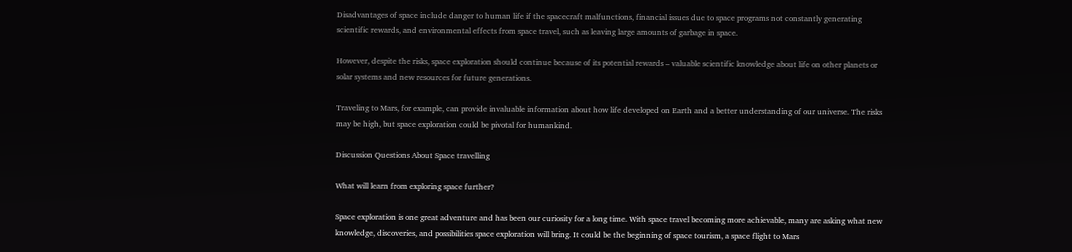Disadvantages of space include danger to human life if the spacecraft malfunctions, financial issues due to space programs not constantly generating scientific rewards, and environmental effects from space travel, such as leaving large amounts of garbage in space.

However, despite the risks, space exploration should continue because of its potential rewards – valuable scientific knowledge about life on other planets or solar systems and new resources for future generations.

Traveling to Mars, for example, can provide invaluable information about how life developed on Earth and a better understanding of our universe. The risks may be high, but space exploration could be pivotal for humankind.

Discussion Questions About Space travelling

What will learn from exploring space further?

Space exploration is one great adventure and has been our curiosity for a long time. With space travel becoming more achievable, many are asking what new knowledge, discoveries, and possibilities space exploration will bring. It could be the beginning of space tourism, a space flight to Mars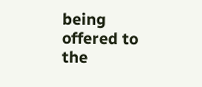being offered to the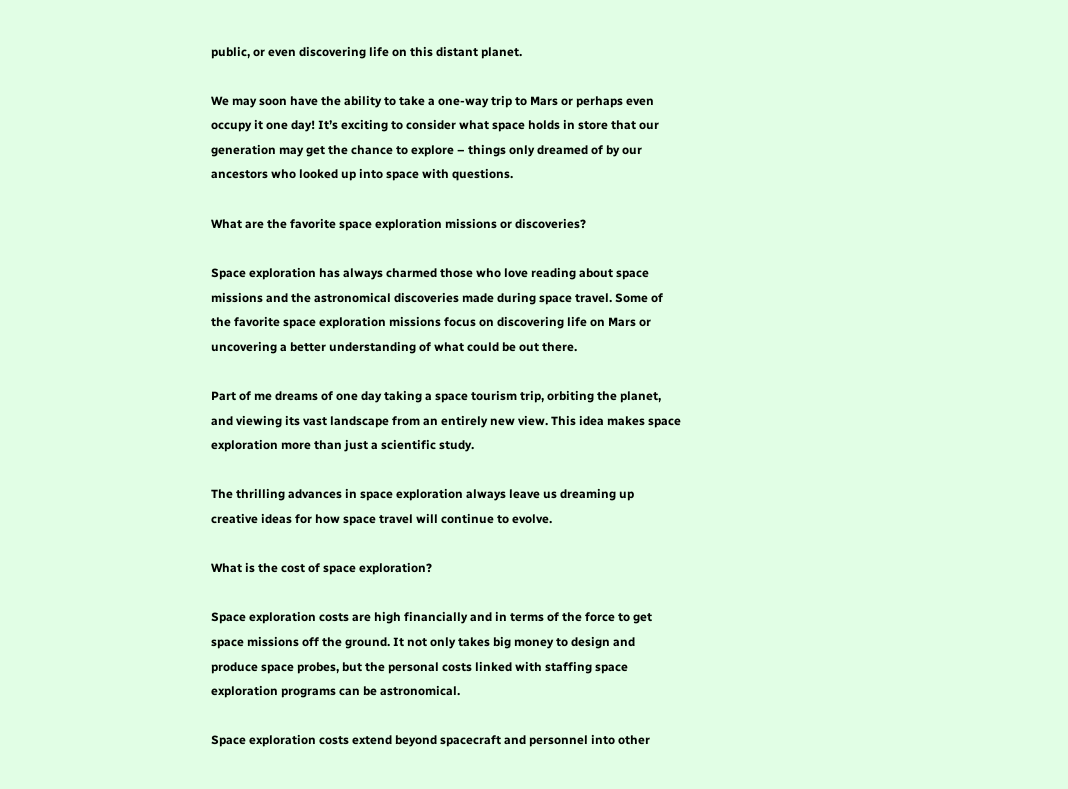public, or even discovering life on this distant planet.

We may soon have the ability to take a one-way trip to Mars or perhaps even occupy it one day! It’s exciting to consider what space holds in store that our generation may get the chance to explore – things only dreamed of by our ancestors who looked up into space with questions.

What are the favorite space exploration missions or discoveries?

Space exploration has always charmed those who love reading about space missions and the astronomical discoveries made during space travel. Some of the favorite space exploration missions focus on discovering life on Mars or uncovering a better understanding of what could be out there.

Part of me dreams of one day taking a space tourism trip, orbiting the planet, and viewing its vast landscape from an entirely new view. This idea makes space exploration more than just a scientific study.

The thrilling advances in space exploration always leave us dreaming up creative ideas for how space travel will continue to evolve.

What is the cost of space exploration?

Space exploration costs are high financially and in terms of the force to get space missions off the ground. It not only takes big money to design and produce space probes, but the personal costs linked with staffing space exploration programs can be astronomical.

Space exploration costs extend beyond spacecraft and personnel into other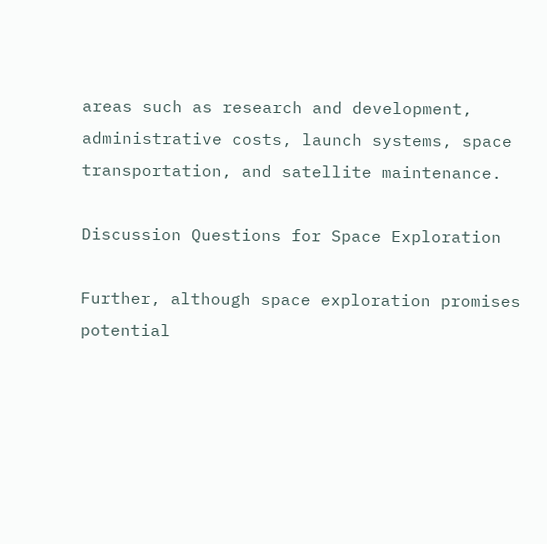areas such as research and development, administrative costs, launch systems, space transportation, and satellite maintenance.

Discussion Questions for Space Exploration

Further, although space exploration promises potential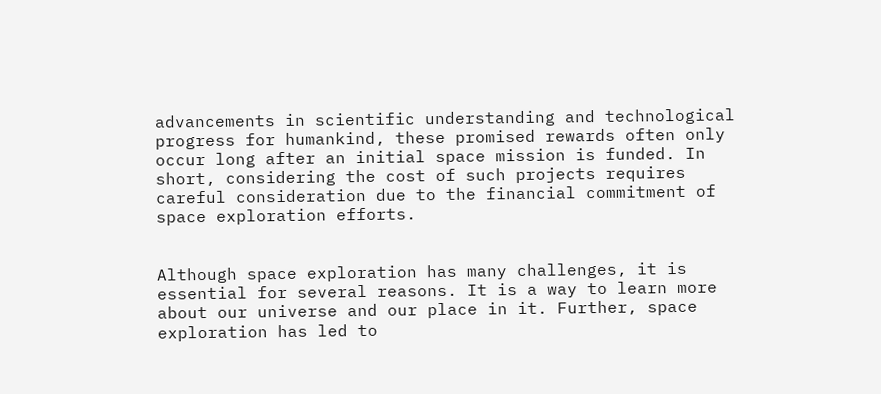advancements in scientific understanding and technological progress for humankind, these promised rewards often only occur long after an initial space mission is funded. In short, considering the cost of such projects requires careful consideration due to the financial commitment of space exploration efforts.


Although space exploration has many challenges, it is essential for several reasons. It is a way to learn more about our universe and our place in it. Further, space exploration has led to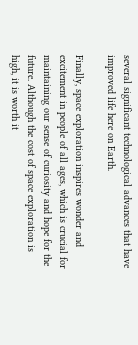several significant technological advances that have improved life here on Earth.

Finally, space exploration inspires wonder and excitement in people of all ages, which is crucial for maintaining our sense of curiosity and hope for the future. Although the cost of space exploration is high, it is worth it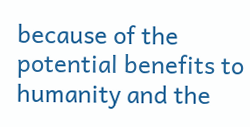because of the potential benefits to humanity and the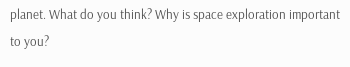planet. What do you think? Why is space exploration important to you?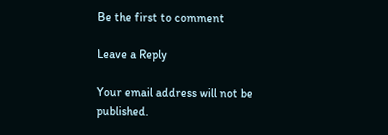Be the first to comment

Leave a Reply

Your email address will not be published.